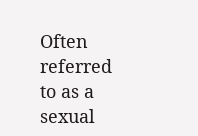Often referred to as a sexual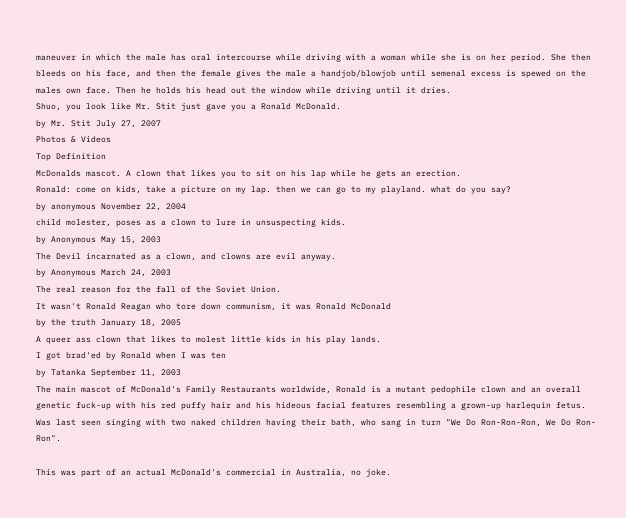maneuver in which the male has oral intercourse while driving with a woman while she is on her period. She then bleeds on his face, and then the female gives the male a handjob/blowjob until semenal excess is spewed on the males own face. Then he holds his head out the window while driving until it dries.
Shuo, you look like Mr. Stit just gave you a Ronald McDonald.
by Mr. Stit July 27, 2007
Photos & Videos
Top Definition
McDonalds mascot. A clown that likes you to sit on his lap while he gets an erection.
Ronald: come on kids, take a picture on my lap. then we can go to my playland. what do you say?
by anonymous November 22, 2004
child molester, poses as a clown to lure in unsuspecting kids.
by Anonymous May 15, 2003
The Devil incarnated as a clown, and clowns are evil anyway.
by Anonymous March 24, 2003
The real reason for the fall of the Soviet Union.
It wasn't Ronald Reagan who tore down communism, it was Ronald McDonald
by the truth January 18, 2005
A queer ass clown that likes to molest little kids in his play lands.
I got brad'ed by Ronald when I was ten
by Tatanka September 11, 2003
The main mascot of McDonald's Family Restaurants worldwide, Ronald is a mutant pedophile clown and an overall genetic fuck-up with his red puffy hair and his hideous facial features resembling a grown-up harlequin fetus. Was last seen singing with two naked children having their bath, who sang in turn "We Do Ron-Ron-Ron, We Do Ron-Ron".

This was part of an actual McDonald's commercial in Australia, no joke.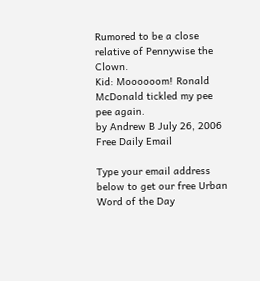Rumored to be a close relative of Pennywise the Clown.
Kid: Moooooom! Ronald McDonald tickled my pee pee again.
by Andrew B July 26, 2006
Free Daily Email

Type your email address below to get our free Urban Word of the Day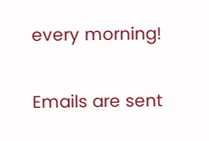every morning!

Emails are sent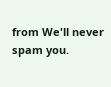from We'll never spam you.